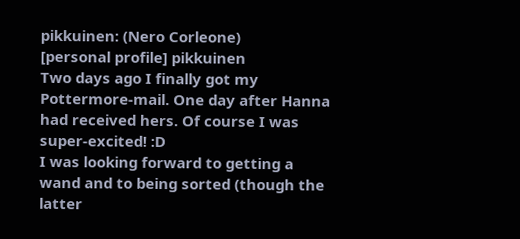pikkuinen: (Nero Corleone)
[personal profile] pikkuinen
Two days ago I finally got my Pottermore-mail. One day after Hanna had received hers. Of course I was super-excited! :D
I was looking forward to getting a wand and to being sorted (though the latter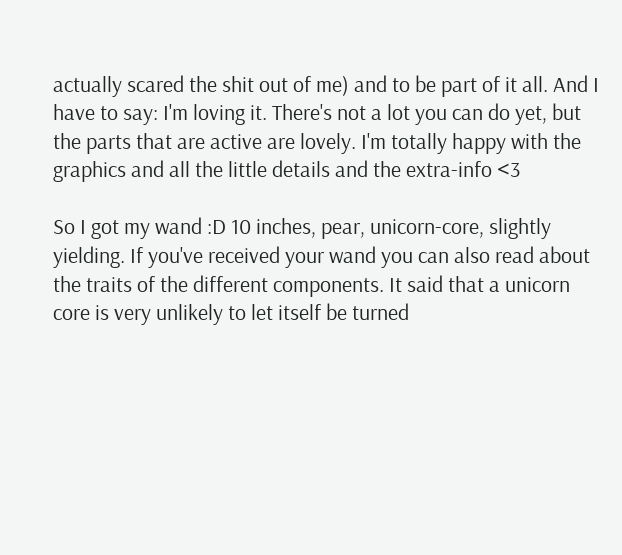actually scared the shit out of me) and to be part of it all. And I have to say: I'm loving it. There's not a lot you can do yet, but the parts that are active are lovely. I'm totally happy with the graphics and all the little details and the extra-info <3

So I got my wand :D 10 inches, pear, unicorn-core, slightly yielding. If you've received your wand you can also read about the traits of the different components. It said that a unicorn core is very unlikely to let itself be turned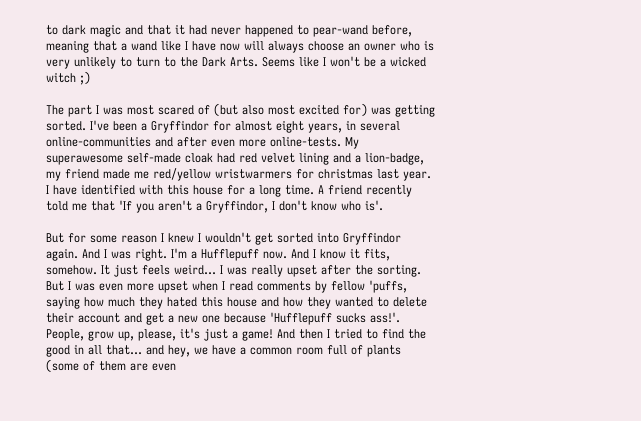to dark magic and that it had never happened to pear-wand before, meaning that a wand like I have now will always choose an owner who is very unlikely to turn to the Dark Arts. Seems like I won't be a wicked witch ;)

The part I was most scared of (but also most excited for) was getting sorted. I've been a Gryffindor for almost eight years, in several online-communities and after even more online-tests. My superawesome self-made cloak had red velvet lining and a lion-badge, my friend made me red/yellow wristwarmers for christmas last year. I have identified with this house for a long time. A friend recently told me that 'If you aren't a Gryffindor, I don't know who is'.

But for some reason I knew I wouldn't get sorted into Gryffindor again. And I was right. I'm a Hufflepuff now. And I know it fits, somehow. It just feels weird... I was really upset after the sorting. But I was even more upset when I read comments by fellow 'puffs, saying how much they hated this house and how they wanted to delete their account and get a new one because 'Hufflepuff sucks ass!'. People, grow up, please, it's just a game! And then I tried to find the good in all that... and hey, we have a common room full of plants (some of them are even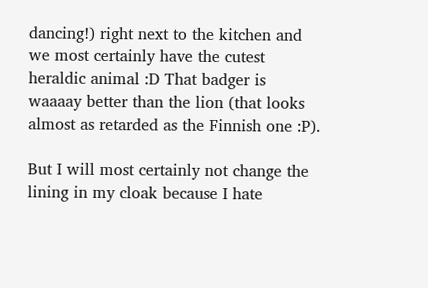dancing!) right next to the kitchen and we most certainly have the cutest heraldic animal :D That badger is waaaay better than the lion (that looks almost as retarded as the Finnish one :P).

But I will most certainly not change the lining in my cloak because I hate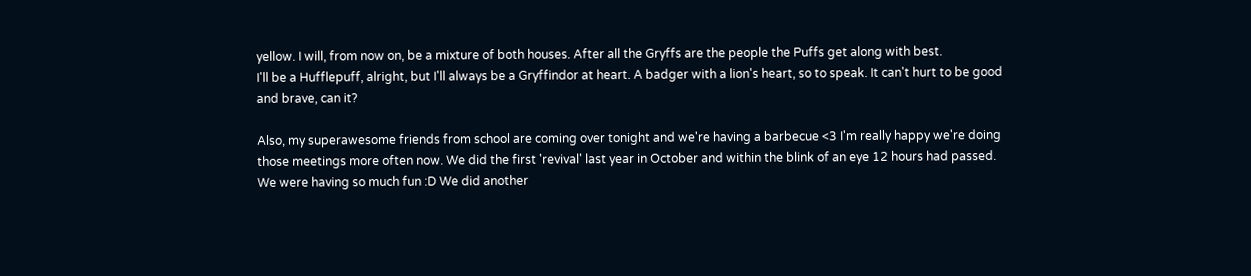yellow. I will, from now on, be a mixture of both houses. After all the Gryffs are the people the Puffs get along with best.
I'll be a Hufflepuff, alright, but I'll always be a Gryffindor at heart. A badger with a lion's heart, so to speak. It can't hurt to be good and brave, can it?

Also, my superawesome friends from school are coming over tonight and we're having a barbecue <3 I'm really happy we're doing those meetings more often now. We did the first 'revival' last year in October and within the blink of an eye 12 hours had passed. We were having so much fun :D We did another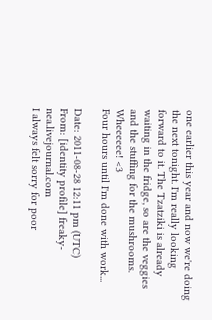one earlier this year and now we're doing the next tonight. I'm really looking forward to it. The Tzatziki is already waiting in the fridge, so are the veggies and the stuffing for the mushrooms. Wheeeeee! <3
Four hours until I'm done with work...

Date: 2011-08-28 12:11 pm (UTC)
From: [identity profile] freaky-nea.livejournal.com
I always felt sorry for poor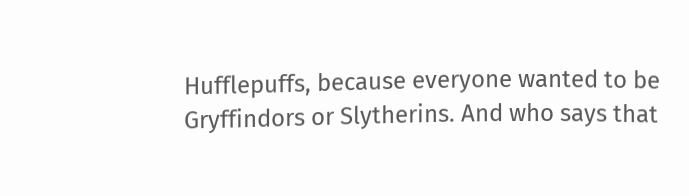Hufflepuffs, because everyone wanted to be Gryffindors or Slytherins. And who says that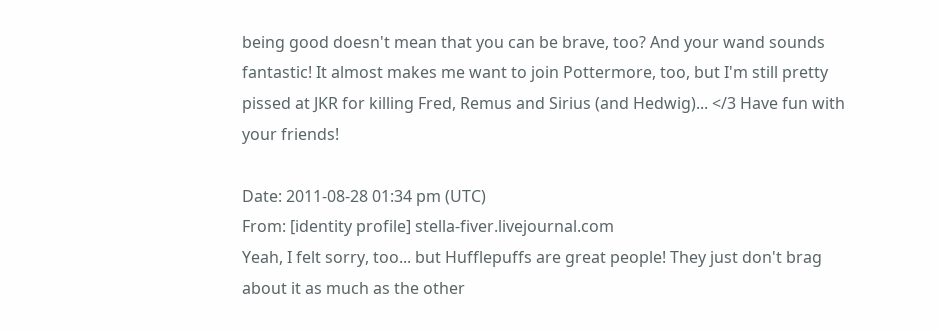being good doesn't mean that you can be brave, too? And your wand sounds fantastic! It almost makes me want to join Pottermore, too, but I'm still pretty pissed at JKR for killing Fred, Remus and Sirius (and Hedwig)... </3 Have fun with your friends!

Date: 2011-08-28 01:34 pm (UTC)
From: [identity profile] stella-fiver.livejournal.com
Yeah, I felt sorry, too... but Hufflepuffs are great people! They just don't brag about it as much as the other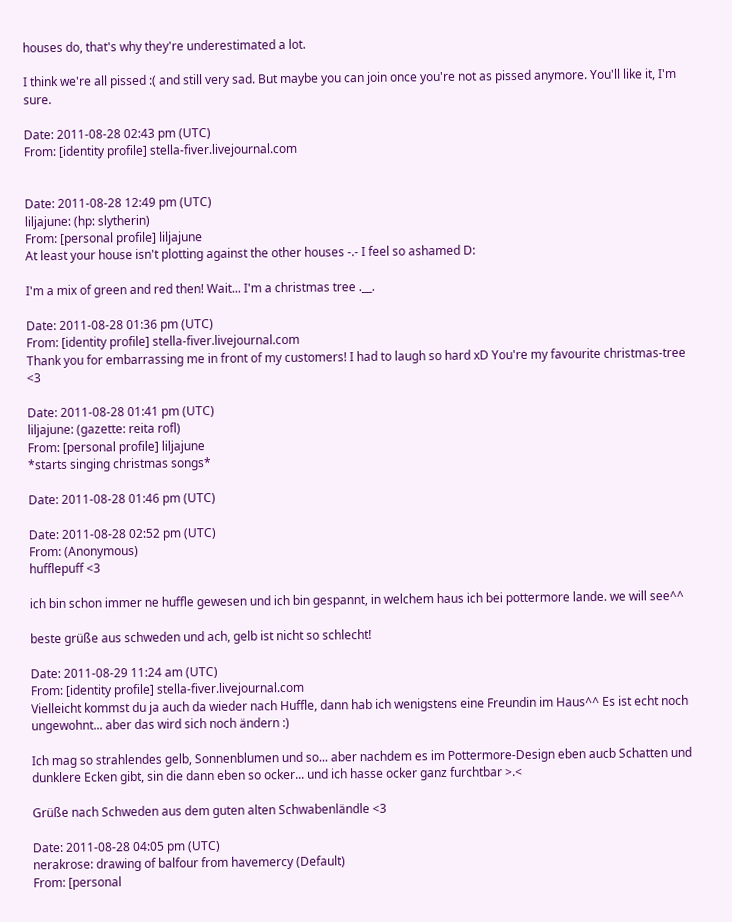houses do, that's why they're underestimated a lot.

I think we're all pissed :( and still very sad. But maybe you can join once you're not as pissed anymore. You'll like it, I'm sure.

Date: 2011-08-28 02:43 pm (UTC)
From: [identity profile] stella-fiver.livejournal.com


Date: 2011-08-28 12:49 pm (UTC)
liljajune: (hp: slytherin)
From: [personal profile] liljajune
At least your house isn't plotting against the other houses -.- I feel so ashamed D:

I'm a mix of green and red then! Wait... I'm a christmas tree .__.

Date: 2011-08-28 01:36 pm (UTC)
From: [identity profile] stella-fiver.livejournal.com
Thank you for embarrassing me in front of my customers! I had to laugh so hard xD You're my favourite christmas-tree <3

Date: 2011-08-28 01:41 pm (UTC)
liljajune: (gazette: reita rofl)
From: [personal profile] liljajune
*starts singing christmas songs*

Date: 2011-08-28 01:46 pm (UTC)

Date: 2011-08-28 02:52 pm (UTC)
From: (Anonymous)
hufflepuff <3

ich bin schon immer ne huffle gewesen und ich bin gespannt, in welchem haus ich bei pottermore lande. we will see^^

beste grüße aus schweden und ach, gelb ist nicht so schlecht!

Date: 2011-08-29 11:24 am (UTC)
From: [identity profile] stella-fiver.livejournal.com
Vielleicht kommst du ja auch da wieder nach Huffle, dann hab ich wenigstens eine Freundin im Haus^^ Es ist echt noch ungewohnt... aber das wird sich noch ändern :)

Ich mag so strahlendes gelb, Sonnenblumen und so... aber nachdem es im Pottermore-Design eben aucb Schatten und dunklere Ecken gibt, sin die dann eben so ocker... und ich hasse ocker ganz furchtbar >.<

Grüße nach Schweden aus dem guten alten Schwabenländle <3

Date: 2011-08-28 04:05 pm (UTC)
nerakrose: drawing of balfour from havemercy (Default)
From: [personal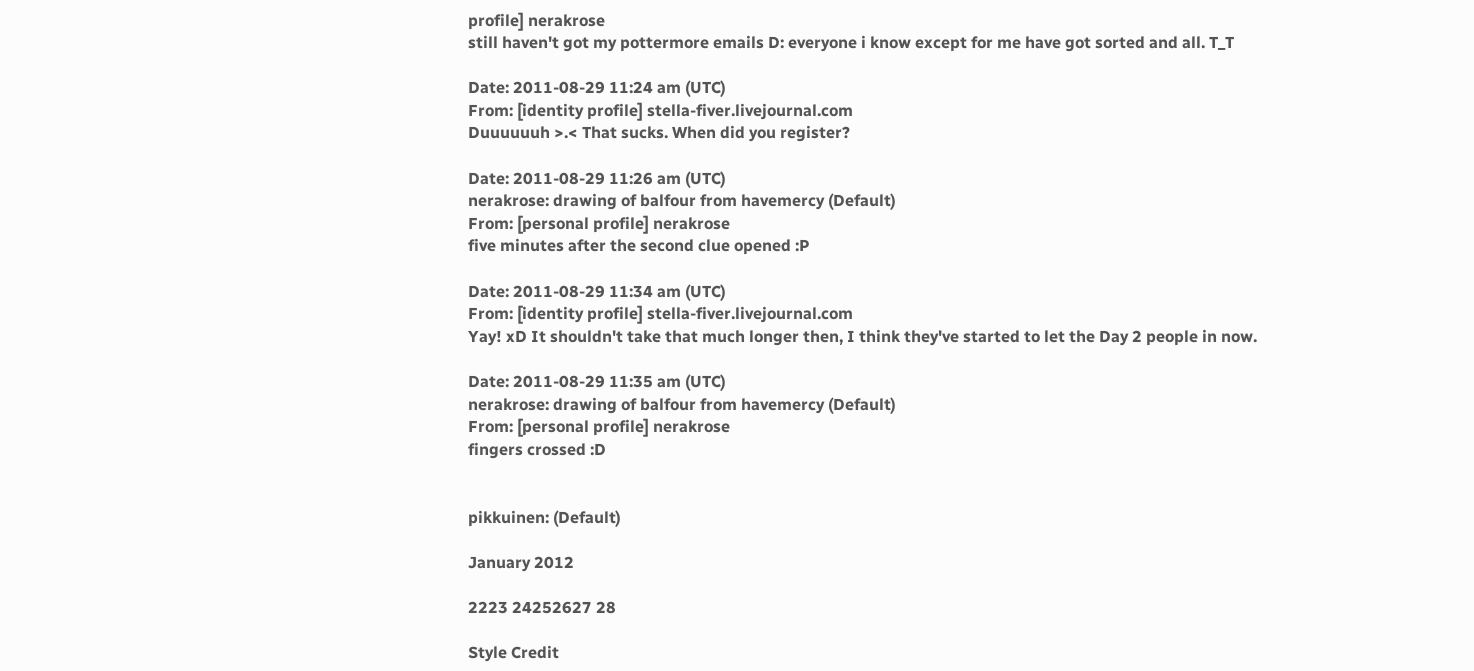profile] nerakrose
still haven't got my pottermore emails D: everyone i know except for me have got sorted and all. T_T

Date: 2011-08-29 11:24 am (UTC)
From: [identity profile] stella-fiver.livejournal.com
Duuuuuuh >.< That sucks. When did you register?

Date: 2011-08-29 11:26 am (UTC)
nerakrose: drawing of balfour from havemercy (Default)
From: [personal profile] nerakrose
five minutes after the second clue opened :P

Date: 2011-08-29 11:34 am (UTC)
From: [identity profile] stella-fiver.livejournal.com
Yay! xD It shouldn't take that much longer then, I think they've started to let the Day 2 people in now.

Date: 2011-08-29 11:35 am (UTC)
nerakrose: drawing of balfour from havemercy (Default)
From: [personal profile] nerakrose
fingers crossed :D


pikkuinen: (Default)

January 2012

2223 24252627 28

Style Credit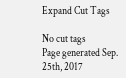Expand Cut Tags

No cut tags
Page generated Sep. 25th, 2017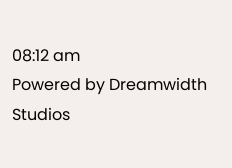08:12 am
Powered by Dreamwidth Studios